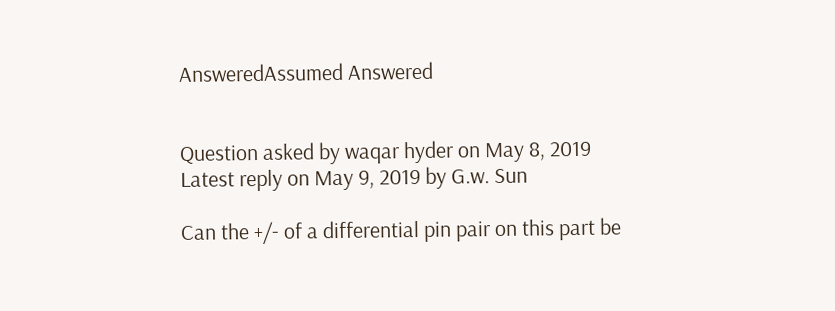AnsweredAssumed Answered


Question asked by waqar hyder on May 8, 2019
Latest reply on May 9, 2019 by G.w. Sun

Can the +/- of a differential pin pair on this part be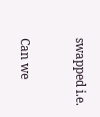swapped i.e.


Can we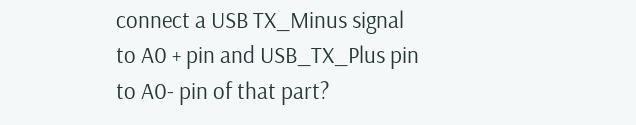connect a USB TX_Minus signal to A0 + pin and USB_TX_Plus pin to A0- pin of that part?